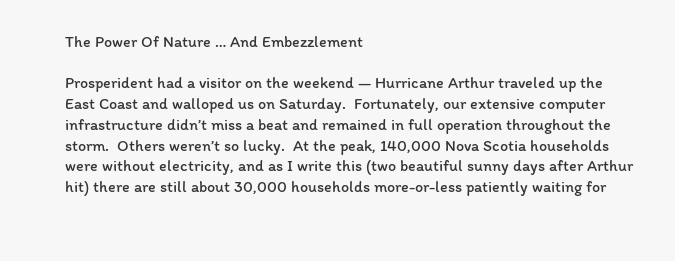The Power Of Nature … And Embezzlement

Prosperident had a visitor on the weekend — Hurricane Arthur traveled up the East Coast and walloped us on Saturday.  Fortunately, our extensive computer infrastructure didn’t miss a beat and remained in full operation throughout the storm.  Others weren’t so lucky.  At the peak, 140,000 Nova Scotia households were without electricity, and as I write this (two beautiful sunny days after Arthur hit) there are still about 30,000 households more-or-less patiently waiting for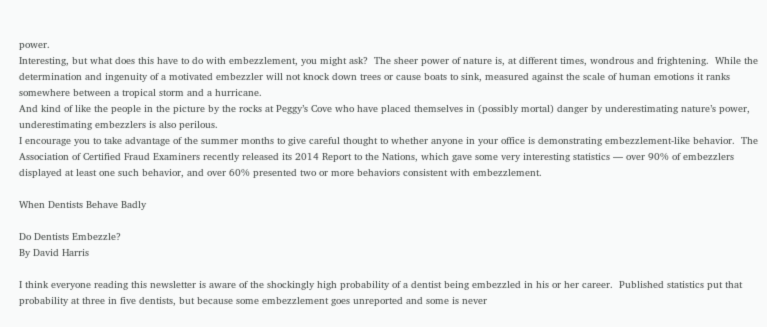power.
Interesting, but what does this have to do with embezzlement, you might ask?  The sheer power of nature is, at different times, wondrous and frightening.  While the determination and ingenuity of a motivated embezzler will not knock down trees or cause boats to sink, measured against the scale of human emotions it ranks somewhere between a tropical storm and a hurricane.
And kind of like the people in the picture by the rocks at Peggy’s Cove who have placed themselves in (possibly mortal) danger by underestimating nature’s power, underestimating embezzlers is also perilous.
I encourage you to take advantage of the summer months to give careful thought to whether anyone in your office is demonstrating embezzlement-like behavior.  The Association of Certified Fraud Examiners recently released its 2014 Report to the Nations, which gave some very interesting statistics — over 90% of embezzlers displayed at least one such behavior, and over 60% presented two or more behaviors consistent with embezzlement.

When Dentists Behave Badly

Do Dentists Embezzle?
By David Harris

I think everyone reading this newsletter is aware of the shockingly high probability of a dentist being embezzled in his or her career.  Published statistics put that probability at three in five dentists, but because some embezzlement goes unreported and some is never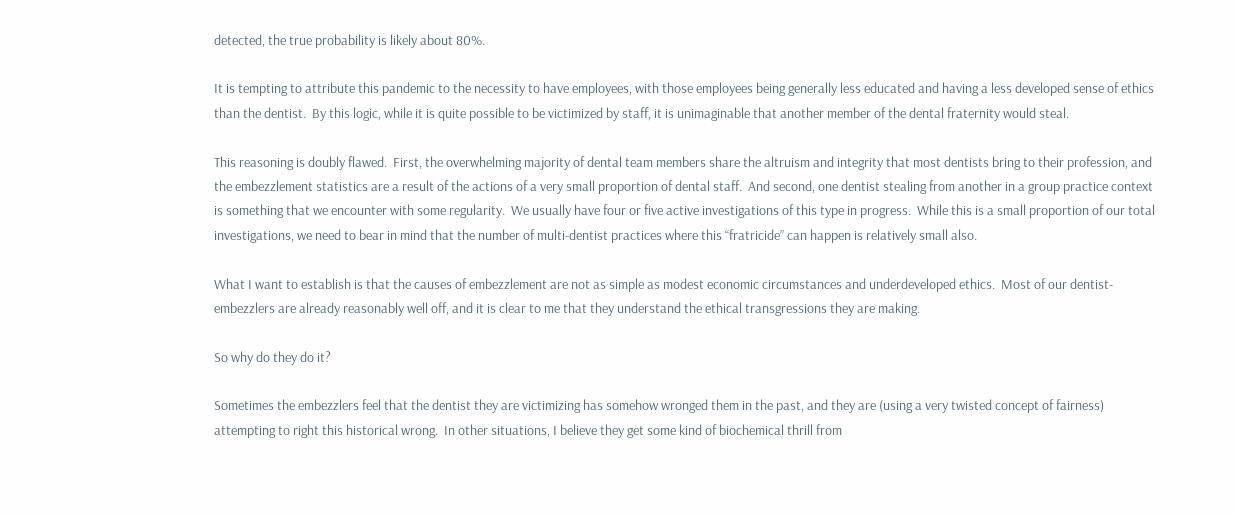detected, the true probability is likely about 80%.

It is tempting to attribute this pandemic to the necessity to have employees, with those employees being generally less educated and having a less developed sense of ethics than the dentist.  By this logic, while it is quite possible to be victimized by staff, it is unimaginable that another member of the dental fraternity would steal.

This reasoning is doubly flawed.  First, the overwhelming majority of dental team members share the altruism and integrity that most dentists bring to their profession, and the embezzlement statistics are a result of the actions of a very small proportion of dental staff.  And second, one dentist stealing from another in a group practice context is something that we encounter with some regularity.  We usually have four or five active investigations of this type in progress.  While this is a small proportion of our total investigations, we need to bear in mind that the number of multi-dentist practices where this “fratricide” can happen is relatively small also.

What I want to establish is that the causes of embezzlement are not as simple as modest economic circumstances and underdeveloped ethics.  Most of our dentist-embezzlers are already reasonably well off, and it is clear to me that they understand the ethical transgressions they are making.

So why do they do it?

Sometimes the embezzlers feel that the dentist they are victimizing has somehow wronged them in the past, and they are (using a very twisted concept of fairness) attempting to right this historical wrong.  In other situations, I believe they get some kind of biochemical thrill from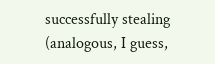successfully stealing (analogous, I guess,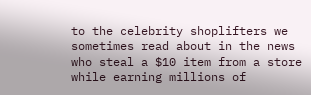to the celebrity shoplifters we sometimes read about in the news who steal a $10 item from a store while earning millions of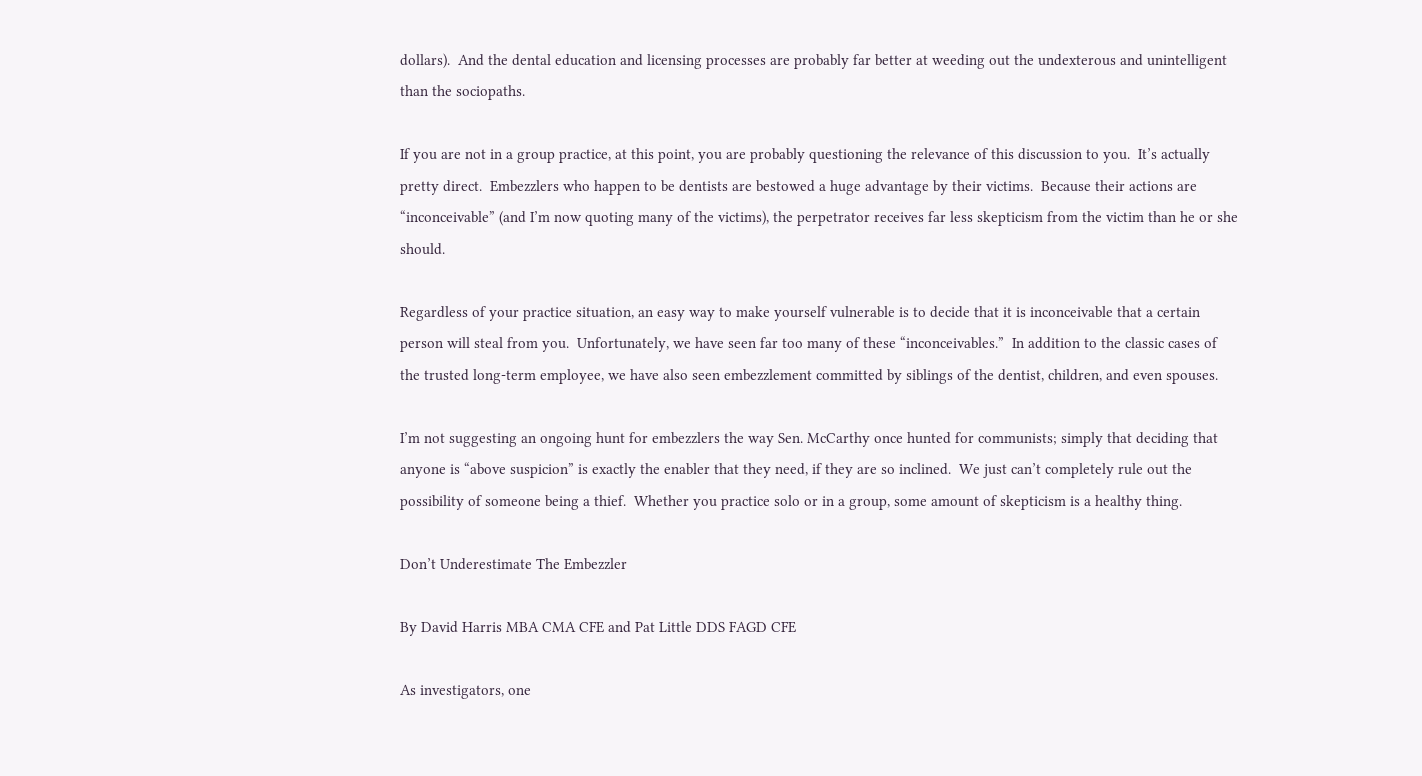dollars).  And the dental education and licensing processes are probably far better at weeding out the undexterous and unintelligent than the sociopaths.

If you are not in a group practice, at this point, you are probably questioning the relevance of this discussion to you.  It’s actually pretty direct.  Embezzlers who happen to be dentists are bestowed a huge advantage by their victims.  Because their actions are “inconceivable” (and I’m now quoting many of the victims), the perpetrator receives far less skepticism from the victim than he or she should.

Regardless of your practice situation, an easy way to make yourself vulnerable is to decide that it is inconceivable that a certain person will steal from you.  Unfortunately, we have seen far too many of these “inconceivables.”  In addition to the classic cases of the trusted long-term employee, we have also seen embezzlement committed by siblings of the dentist, children, and even spouses.

I’m not suggesting an ongoing hunt for embezzlers the way Sen. McCarthy once hunted for communists; simply that deciding that anyone is “above suspicion” is exactly the enabler that they need, if they are so inclined.  We just can’t completely rule out the possibility of someone being a thief.  Whether you practice solo or in a group, some amount of skepticism is a healthy thing.

Don’t Underestimate The Embezzler

By David Harris MBA CMA CFE and Pat Little DDS FAGD CFE

As investigators, one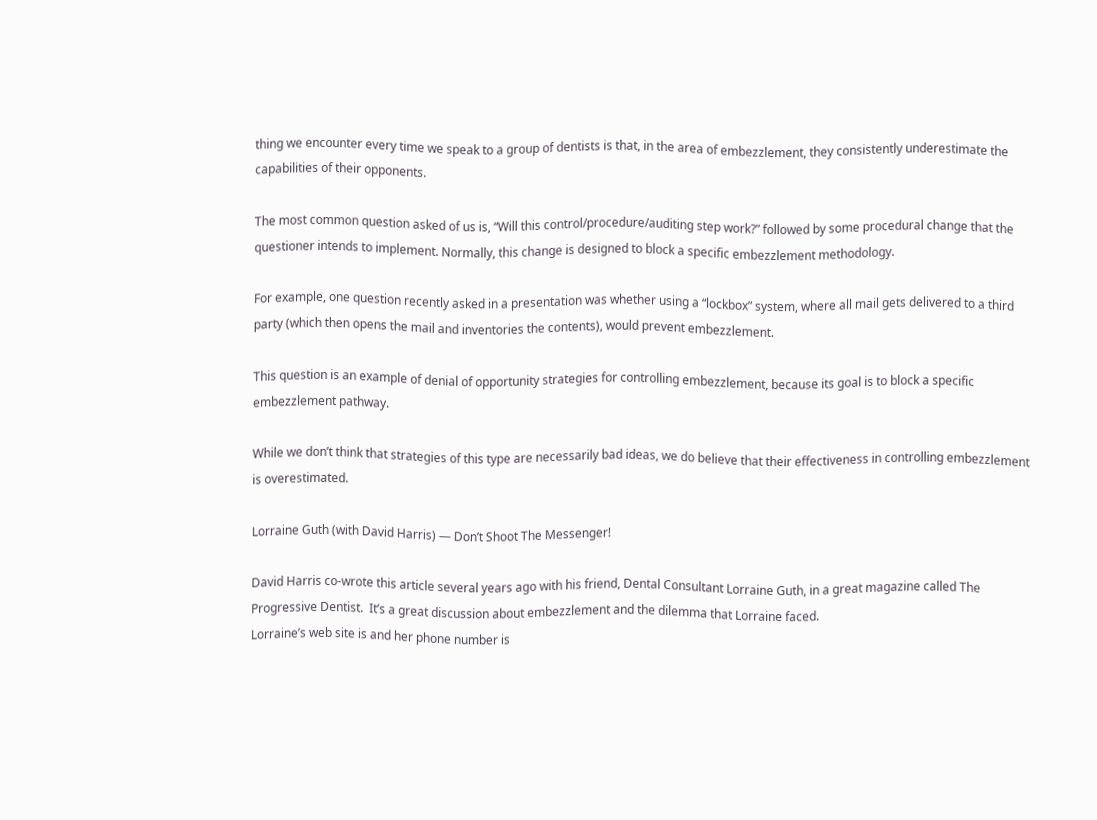thing we encounter every time we speak to a group of dentists is that, in the area of embezzlement, they consistently underestimate the capabilities of their opponents.

The most common question asked of us is, “Will this control/procedure/auditing step work?” followed by some procedural change that the questioner intends to implement. Normally, this change is designed to block a specific embezzlement methodology.

For example, one question recently asked in a presentation was whether using a “lockbox” system, where all mail gets delivered to a third party (which then opens the mail and inventories the contents), would prevent embezzlement.

This question is an example of denial of opportunity strategies for controlling embezzlement, because its goal is to block a specific embezzlement pathway.

While we don’t think that strategies of this type are necessarily bad ideas, we do believe that their effectiveness in controlling embezzlement is overestimated.

Lorraine Guth (with David Harris) — Don’t Shoot The Messenger!

David Harris co-wrote this article several years ago with his friend, Dental Consultant Lorraine Guth, in a great magazine called The Progressive Dentist.  It’s a great discussion about embezzlement and the dilemma that Lorraine faced.
Lorraine’s web site is and her phone number is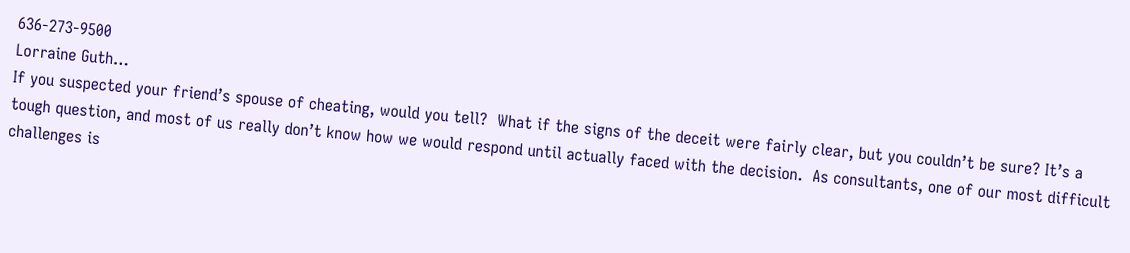636-273-9500
Lorraine Guth…
If you suspected your friend’s spouse of cheating, would you tell?  What if the signs of the deceit were fairly clear, but you couldn’t be sure? It’s a tough question, and most of us really don’t know how we would respond until actually faced with the decision.  As consultants, one of our most difficult challenges is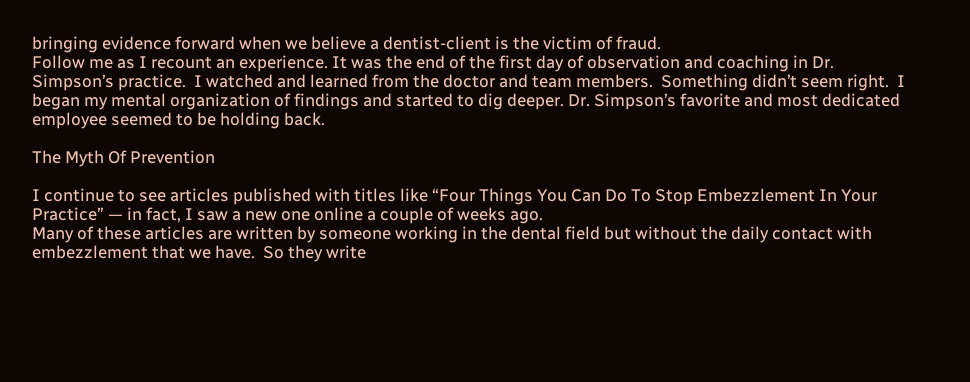bringing evidence forward when we believe a dentist-client is the victim of fraud.
Follow me as I recount an experience. It was the end of the first day of observation and coaching in Dr. Simpson’s practice.  I watched and learned from the doctor and team members.  Something didn’t seem right.  I began my mental organization of findings and started to dig deeper. Dr. Simpson’s favorite and most dedicated employee seemed to be holding back.

The Myth Of Prevention

I continue to see articles published with titles like “Four Things You Can Do To Stop Embezzlement In Your Practice” — in fact, I saw a new one online a couple of weeks ago.
Many of these articles are written by someone working in the dental field but without the daily contact with embezzlement that we have.  So they write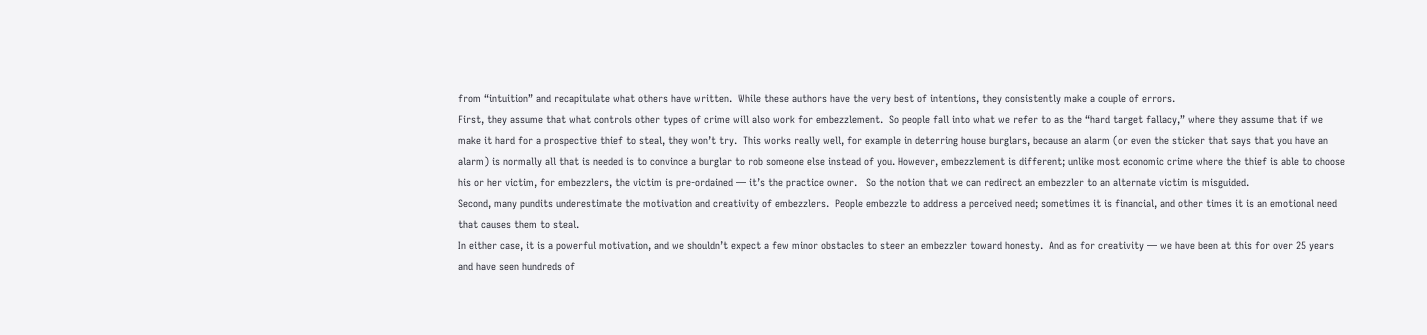from “intuition” and recapitulate what others have written.  While these authors have the very best of intentions, they consistently make a couple of errors.
First, they assume that what controls other types of crime will also work for embezzlement.  So people fall into what we refer to as the “hard target fallacy,” where they assume that if we make it hard for a prospective thief to steal, they won’t try.  This works really well, for example in deterring house burglars, because an alarm (or even the sticker that says that you have an alarm) is normally all that is needed is to convince a burglar to rob someone else instead of you. However, embezzlement is different; unlike most economic crime where the thief is able to choose his or her victim, for embezzlers, the victim is pre-ordained — it’s the practice owner.   So the notion that we can redirect an embezzler to an alternate victim is misguided.
Second, many pundits underestimate the motivation and creativity of embezzlers.  People embezzle to address a perceived need; sometimes it is financial, and other times it is an emotional need that causes them to steal.
In either case, it is a powerful motivation, and we shouldn’t expect a few minor obstacles to steer an embezzler toward honesty.  And as for creativity — we have been at this for over 25 years and have seen hundreds of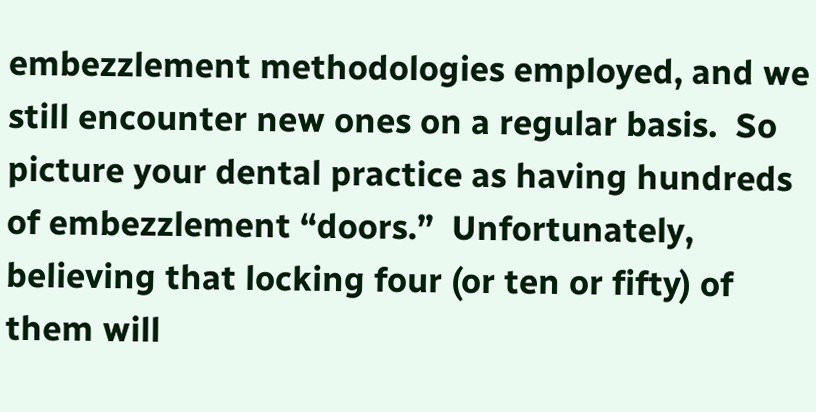embezzlement methodologies employed, and we still encounter new ones on a regular basis.  So picture your dental practice as having hundreds of embezzlement “doors.”  Unfortunately, believing that locking four (or ten or fifty) of them will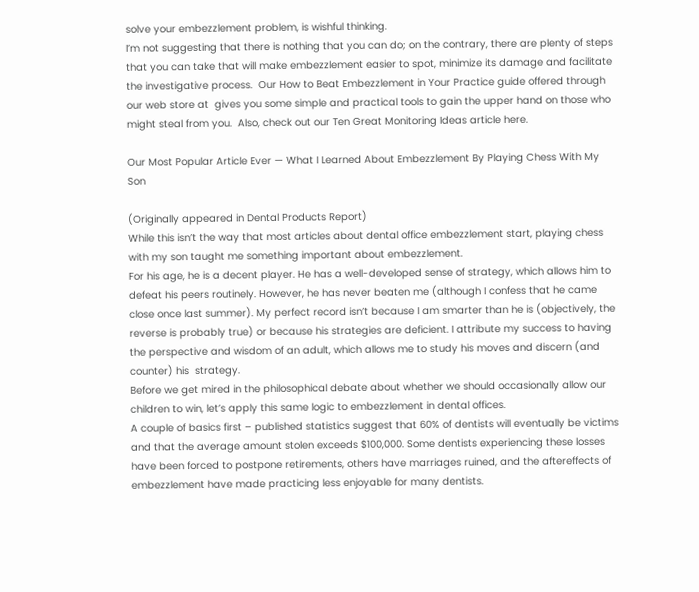solve your embezzlement problem, is wishful thinking.
I’m not suggesting that there is nothing that you can do; on the contrary, there are plenty of steps that you can take that will make embezzlement easier to spot, minimize its damage and facilitate the investigative process.  Our How to Beat Embezzlement in Your Practice guide offered through our web store at  gives you some simple and practical tools to gain the upper hand on those who might steal from you.  Also, check out our Ten Great Monitoring Ideas article here.

Our Most Popular Article Ever — What I Learned About Embezzlement By Playing Chess With My Son

(Originally appeared in Dental Products Report)
While this isn’t the way that most articles about dental office embezzlement start, playing chess with my son taught me something important about embezzlement.
For his age, he is a decent player. He has a well-developed sense of strategy, which allows him to defeat his peers routinely. However, he has never beaten me (although I confess that he came close once last summer). My perfect record isn’t because I am smarter than he is (objectively, the reverse is probably true) or because his strategies are deficient. I attribute my success to having the perspective and wisdom of an adult, which allows me to study his moves and discern (and counter) his  strategy.
Before we get mired in the philosophical debate about whether we should occasionally allow our children to win, let’s apply this same logic to embezzlement in dental offices.
A couple of basics first – published statistics suggest that 60% of dentists will eventually be victims and that the average amount stolen exceeds $100,000. Some dentists experiencing these losses have been forced to postpone retirements, others have marriages ruined, and the aftereffects of embezzlement have made practicing less enjoyable for many dentists.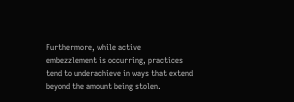Furthermore, while active embezzlement is occurring, practices tend to underachieve in ways that extend beyond the amount being stolen.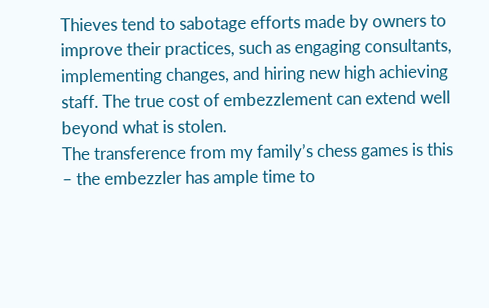Thieves tend to sabotage efforts made by owners to improve their practices, such as engaging consultants, implementing changes, and hiring new high achieving staff. The true cost of embezzlement can extend well beyond what is stolen.
The transference from my family’s chess games is this – the embezzler has ample time to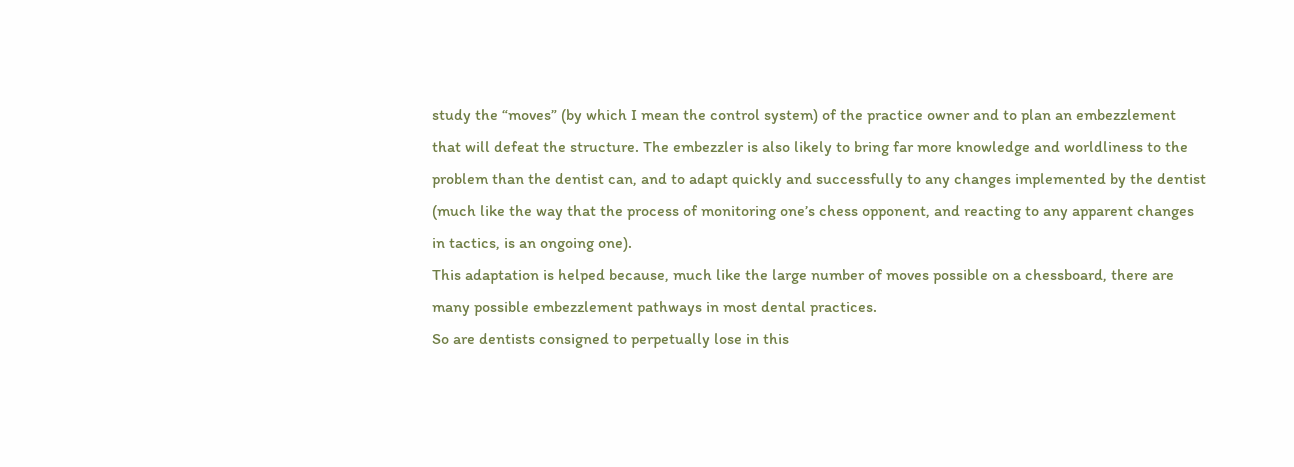study the “moves” (by which I mean the control system) of the practice owner and to plan an embezzlement that will defeat the structure. The embezzler is also likely to bring far more knowledge and worldliness to the problem than the dentist can, and to adapt quickly and successfully to any changes implemented by the dentist (much like the way that the process of monitoring one’s chess opponent, and reacting to any apparent changes in tactics, is an ongoing one).
This adaptation is helped because, much like the large number of moves possible on a chessboard, there are many possible embezzlement pathways in most dental practices.
So are dentists consigned to perpetually lose in this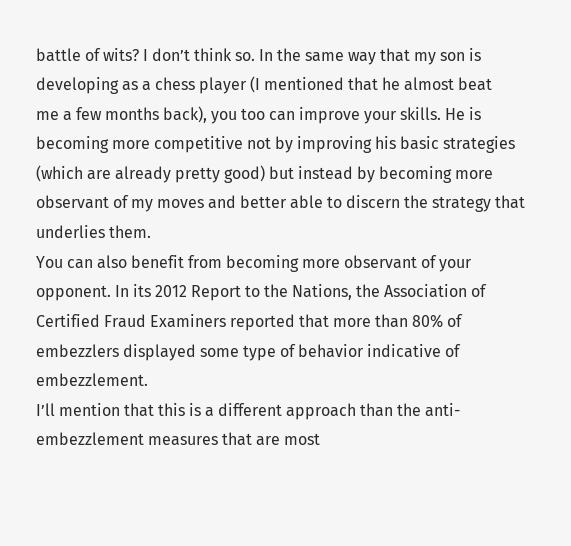battle of wits? I don’t think so. In the same way that my son is developing as a chess player (I mentioned that he almost beat
me a few months back), you too can improve your skills. He is becoming more competitive not by improving his basic strategies (which are already pretty good) but instead by becoming more observant of my moves and better able to discern the strategy that underlies them.
You can also benefit from becoming more observant of your opponent. In its 2012 Report to the Nations, the Association of Certified Fraud Examiners reported that more than 80% of
embezzlers displayed some type of behavior indicative of embezzlement.
I’ll mention that this is a different approach than the anti-embezzlement measures that are most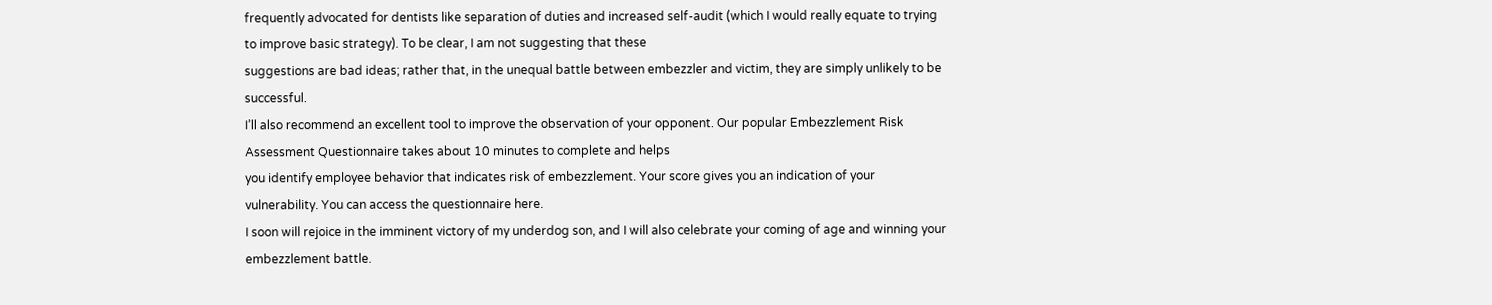frequently advocated for dentists like separation of duties and increased self-audit (which I would really equate to trying to improve basic strategy). To be clear, I am not suggesting that these
suggestions are bad ideas; rather that, in the unequal battle between embezzler and victim, they are simply unlikely to be successful.
I’ll also recommend an excellent tool to improve the observation of your opponent. Our popular Embezzlement Risk Assessment Questionnaire takes about 10 minutes to complete and helps
you identify employee behavior that indicates risk of embezzlement. Your score gives you an indication of your vulnerability. You can access the questionnaire here.
I soon will rejoice in the imminent victory of my underdog son, and I will also celebrate your coming of age and winning your embezzlement battle.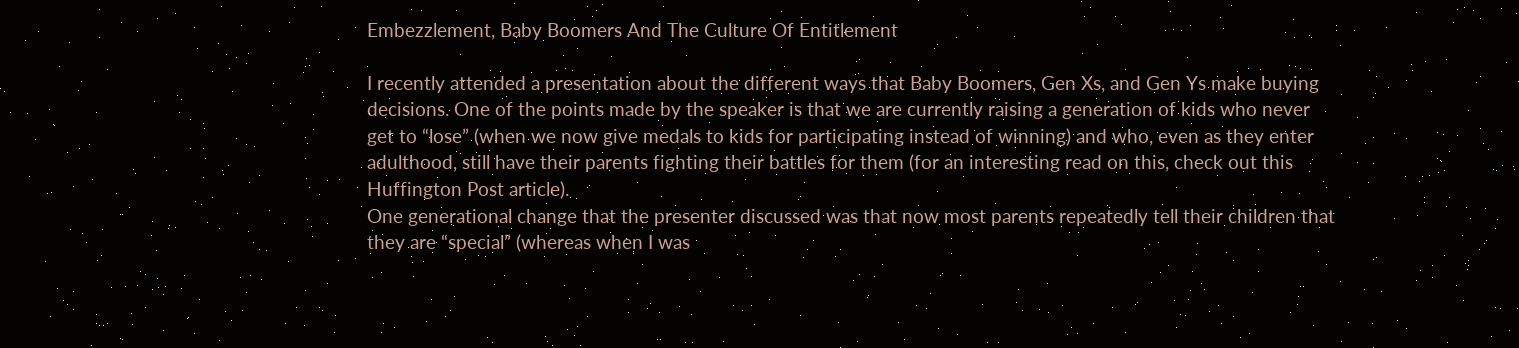Embezzlement, Baby Boomers And The Culture Of Entitlement

I recently attended a presentation about the different ways that Baby Boomers, Gen Xs, and Gen Ys make buying decisions. One of the points made by the speaker is that we are currently raising a generation of kids who never get to “lose” (when we now give medals to kids for participating instead of winning) and who, even as they enter adulthood, still have their parents fighting their battles for them (for an interesting read on this, check out this Huffington Post article).
One generational change that the presenter discussed was that now most parents repeatedly tell their children that they are “special” (whereas when I was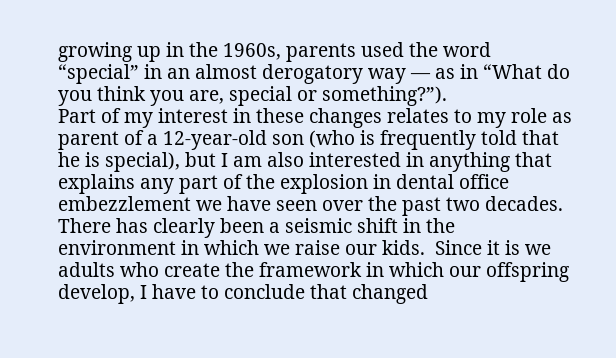growing up in the 1960s, parents used the word “special” in an almost derogatory way — as in “What do you think you are, special or something?”).
Part of my interest in these changes relates to my role as parent of a 12-year-old son (who is frequently told that he is special), but I am also interested in anything that explains any part of the explosion in dental office embezzlement we have seen over the past two decades.
There has clearly been a seismic shift in the environment in which we raise our kids.  Since it is we adults who create the framework in which our offspring develop, I have to conclude that changed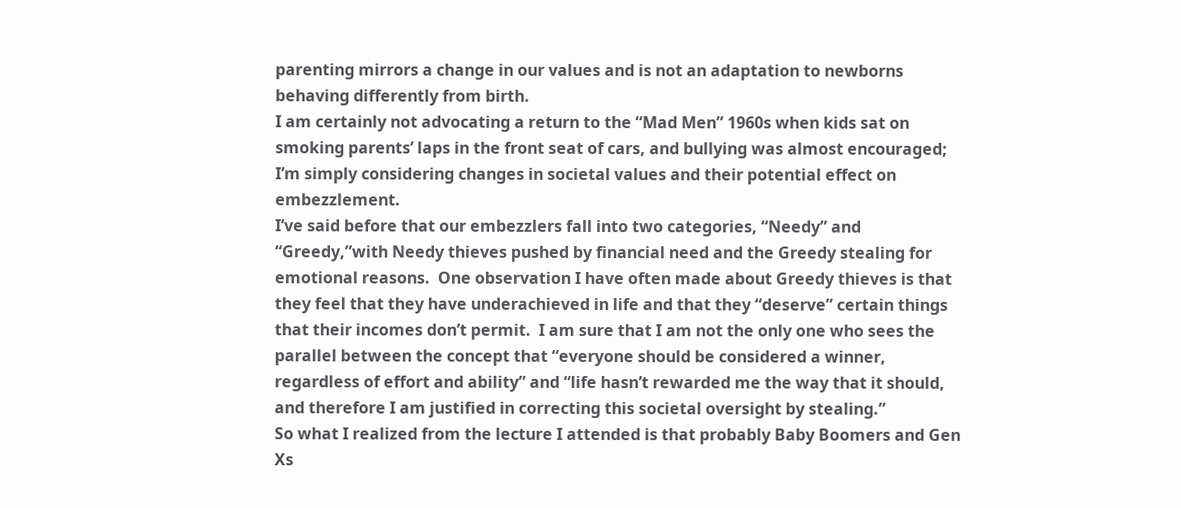parenting mirrors a change in our values and is not an adaptation to newborns behaving differently from birth.
I am certainly not advocating a return to the “Mad Men” 1960s when kids sat on smoking parents’ laps in the front seat of cars, and bullying was almost encouraged; I’m simply considering changes in societal values and their potential effect on embezzlement.
I’ve said before that our embezzlers fall into two categories, “Needy” and “Greedy,”with Needy thieves pushed by financial need and the Greedy stealing for emotional reasons.  One observation I have often made about Greedy thieves is that they feel that they have underachieved in life and that they “deserve” certain things that their incomes don’t permit.  I am sure that I am not the only one who sees the parallel between the concept that “everyone should be considered a winner, regardless of effort and ability” and “life hasn’t rewarded me the way that it should, and therefore I am justified in correcting this societal oversight by stealing.”
So what I realized from the lecture I attended is that probably Baby Boomers and Gen Xs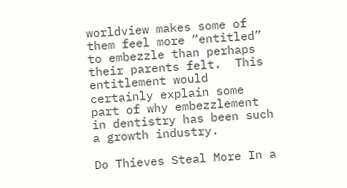worldview makes some of them feel more “entitled” to embezzle than perhaps their parents felt.  This entitlement would certainly explain some part of why embezzlement in dentistry has been such a growth industry.

Do Thieves Steal More In a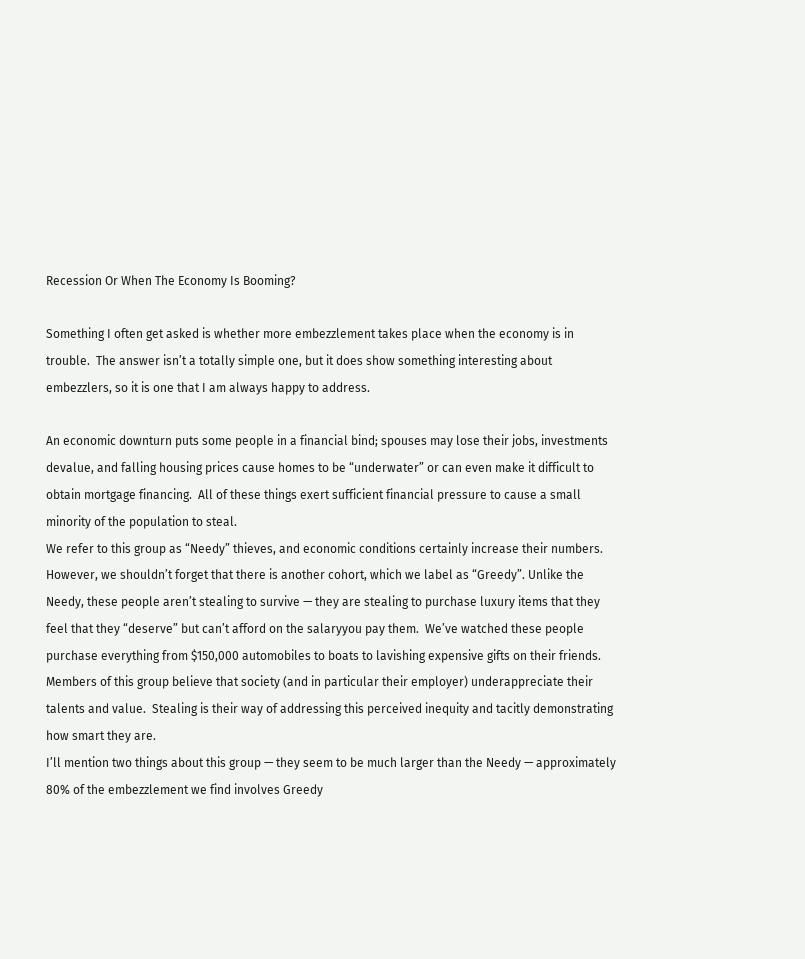Recession Or When The Economy Is Booming?

Something I often get asked is whether more embezzlement takes place when the economy is in trouble.  The answer isn’t a totally simple one, but it does show something interesting about embezzlers, so it is one that I am always happy to address.

An economic downturn puts some people in a financial bind; spouses may lose their jobs, investments devalue, and falling housing prices cause homes to be “underwater” or can even make it difficult to obtain mortgage financing.  All of these things exert sufficient financial pressure to cause a small minority of the population to steal.
We refer to this group as “Needy” thieves, and economic conditions certainly increase their numbers.  However, we shouldn’t forget that there is another cohort, which we label as “Greedy”. Unlike the Needy, these people aren’t stealing to survive — they are stealing to purchase luxury items that they feel that they “deserve” but can’t afford on the salaryyou pay them.  We’ve watched these people purchase everything from $150,000 automobiles to boats to lavishing expensive gifts on their friends.
Members of this group believe that society (and in particular their employer) underappreciate their talents and value.  Stealing is their way of addressing this perceived inequity and tacitly demonstrating how smart they are.
I’ll mention two things about this group — they seem to be much larger than the Needy — approximately 80% of the embezzlement we find involves Greedy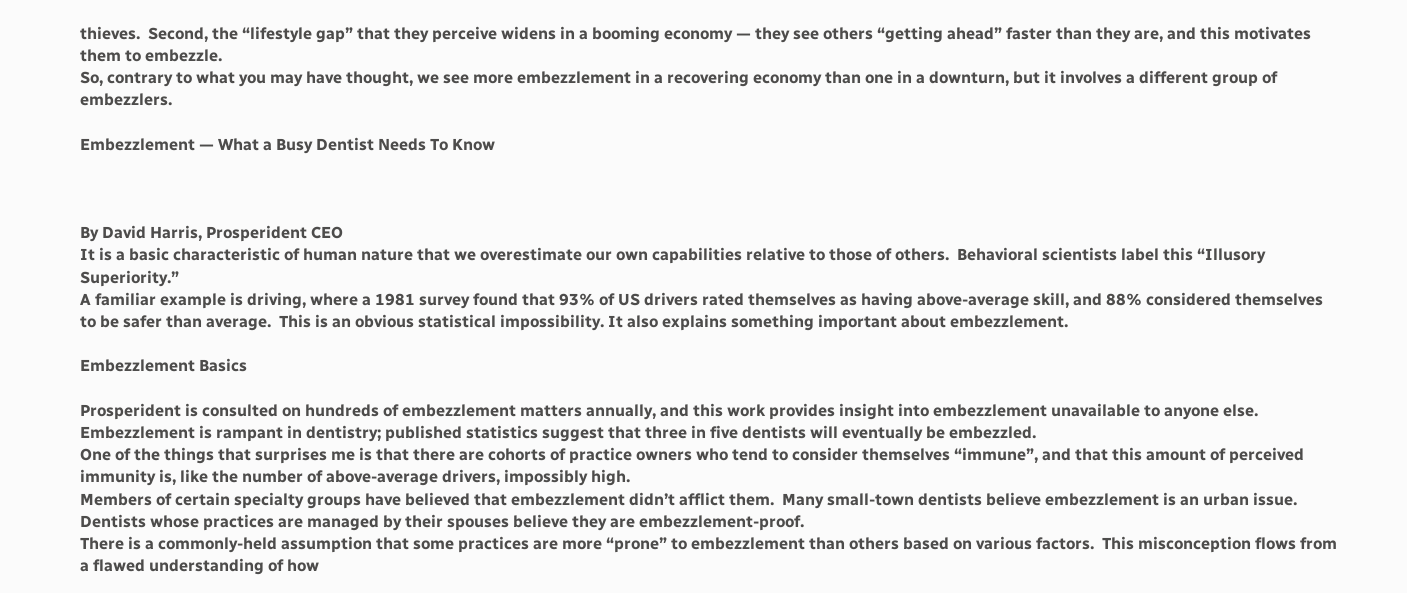thieves.  Second, the “lifestyle gap” that they perceive widens in a booming economy — they see others “getting ahead” faster than they are, and this motivates them to embezzle.
So, contrary to what you may have thought, we see more embezzlement in a recovering economy than one in a downturn, but it involves a different group of embezzlers.

Embezzlement — What a Busy Dentist Needs To Know



By David Harris, Prosperident CEO
It is a basic characteristic of human nature that we overestimate our own capabilities relative to those of others.  Behavioral scientists label this “Illusory Superiority.”
A familiar example is driving, where a 1981 survey found that 93% of US drivers rated themselves as having above-average skill, and 88% considered themselves to be safer than average.  This is an obvious statistical impossibility. It also explains something important about embezzlement.

Embezzlement Basics

Prosperident is consulted on hundreds of embezzlement matters annually, and this work provides insight into embezzlement unavailable to anyone else.
Embezzlement is rampant in dentistry; published statistics suggest that three in five dentists will eventually be embezzled.
One of the things that surprises me is that there are cohorts of practice owners who tend to consider themselves “immune”, and that this amount of perceived immunity is, like the number of above-average drivers, impossibly high.
Members of certain specialty groups have believed that embezzlement didn’t afflict them.  Many small-town dentists believe embezzlement is an urban issue.  Dentists whose practices are managed by their spouses believe they are embezzlement-proof.
There is a commonly-held assumption that some practices are more “prone” to embezzlement than others based on various factors.  This misconception flows from a flawed understanding of how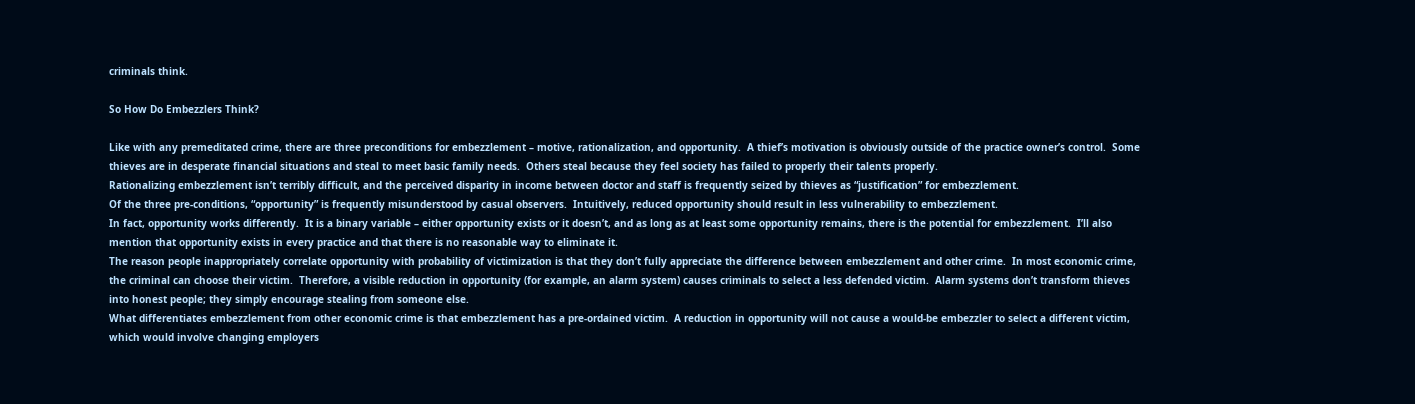criminals think.

So How Do Embezzlers Think?

Like with any premeditated crime, there are three preconditions for embezzlement – motive, rationalization, and opportunity.  A thief’s motivation is obviously outside of the practice owner’s control.  Some thieves are in desperate financial situations and steal to meet basic family needs.  Others steal because they feel society has failed to properly their talents properly.
Rationalizing embezzlement isn’t terribly difficult, and the perceived disparity in income between doctor and staff is frequently seized by thieves as “justification” for embezzlement.
Of the three pre-conditions, “opportunity” is frequently misunderstood by casual observers.  Intuitively, reduced opportunity should result in less vulnerability to embezzlement.
In fact, opportunity works differently.  It is a binary variable – either opportunity exists or it doesn’t, and as long as at least some opportunity remains, there is the potential for embezzlement.  I’ll also mention that opportunity exists in every practice and that there is no reasonable way to eliminate it.
The reason people inappropriately correlate opportunity with probability of victimization is that they don’t fully appreciate the difference between embezzlement and other crime.  In most economic crime, the criminal can choose their victim.  Therefore, a visible reduction in opportunity (for example, an alarm system) causes criminals to select a less defended victim.  Alarm systems don’t transform thieves into honest people; they simply encourage stealing from someone else.
What differentiates embezzlement from other economic crime is that embezzlement has a pre-ordained victim.  A reduction in opportunity will not cause a would-be embezzler to select a different victim, which would involve changing employers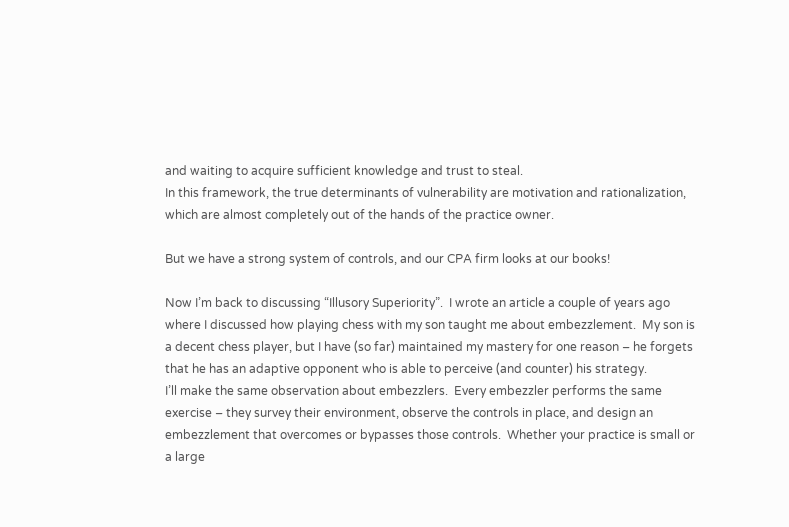and waiting to acquire sufficient knowledge and trust to steal.
In this framework, the true determinants of vulnerability are motivation and rationalization, which are almost completely out of the hands of the practice owner.

But we have a strong system of controls, and our CPA firm looks at our books!

Now I’m back to discussing “Illusory Superiority”.  I wrote an article a couple of years ago where I discussed how playing chess with my son taught me about embezzlement.  My son is a decent chess player, but I have (so far) maintained my mastery for one reason – he forgets that he has an adaptive opponent who is able to perceive (and counter) his strategy.
I’ll make the same observation about embezzlers.  Every embezzler performs the same exercise – they survey their environment, observe the controls in place, and design an embezzlement that overcomes or bypasses those controls.  Whether your practice is small or a large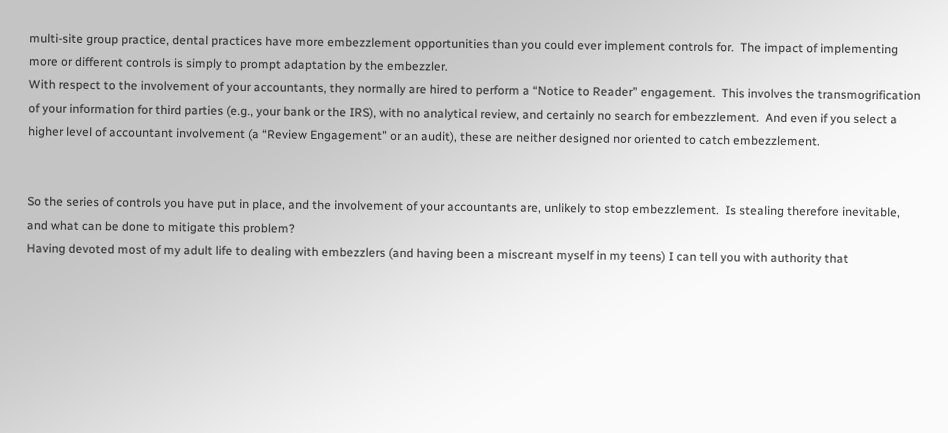multi-site group practice, dental practices have more embezzlement opportunities than you could ever implement controls for.  The impact of implementing more or different controls is simply to prompt adaptation by the embezzler.
With respect to the involvement of your accountants, they normally are hired to perform a “Notice to Reader” engagement.  This involves the transmogrification of your information for third parties (e.g., your bank or the IRS), with no analytical review, and certainly no search for embezzlement.  And even if you select a higher level of accountant involvement (a “Review Engagement” or an audit), these are neither designed nor oriented to catch embezzlement.


So the series of controls you have put in place, and the involvement of your accountants are, unlikely to stop embezzlement.  Is stealing therefore inevitable, and what can be done to mitigate this problem?
Having devoted most of my adult life to dealing with embezzlers (and having been a miscreant myself in my teens) I can tell you with authority that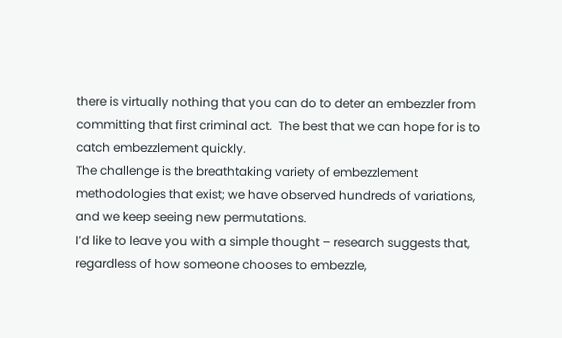there is virtually nothing that you can do to deter an embezzler from committing that first criminal act.  The best that we can hope for is to catch embezzlement quickly.
The challenge is the breathtaking variety of embezzlement methodologies that exist; we have observed hundreds of variations, and we keep seeing new permutations.
I’d like to leave you with a simple thought – research suggests that, regardless of how someone chooses to embezzle,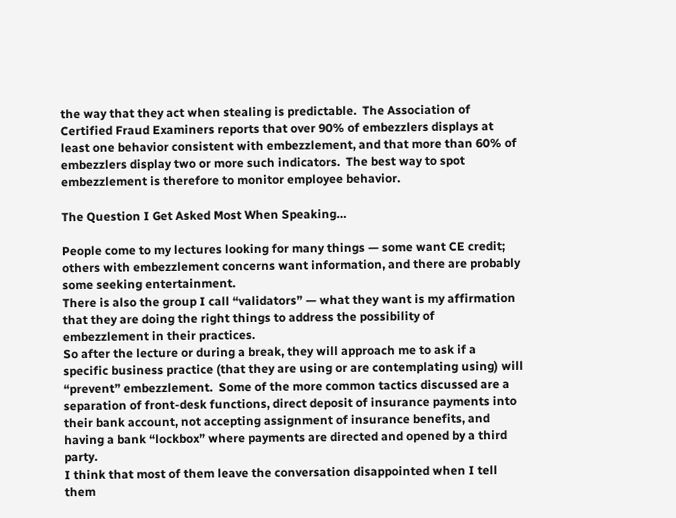the way that they act when stealing is predictable.  The Association of Certified Fraud Examiners reports that over 90% of embezzlers displays at least one behavior consistent with embezzlement, and that more than 60% of embezzlers display two or more such indicators.  The best way to spot embezzlement is therefore to monitor employee behavior.

The Question I Get Asked Most When Speaking…

People come to my lectures looking for many things — some want CE credit; others with embezzlement concerns want information, and there are probably some seeking entertainment.
There is also the group I call “validators” — what they want is my affirmation that they are doing the right things to address the possibility of embezzlement in their practices.
So after the lecture or during a break, they will approach me to ask if a specific business practice (that they are using or are contemplating using) will “prevent” embezzlement.  Some of the more common tactics discussed are a separation of front-desk functions, direct deposit of insurance payments into their bank account, not accepting assignment of insurance benefits, and having a bank “lockbox” where payments are directed and opened by a third party.
I think that most of them leave the conversation disappointed when I tell them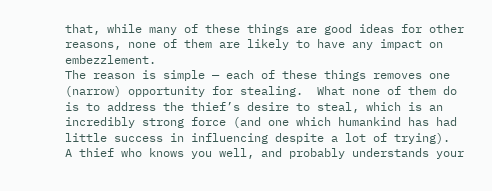that, while many of these things are good ideas for other reasons, none of them are likely to have any impact on embezzlement.
The reason is simple — each of these things removes one (narrow) opportunity for stealing.  What none of them do is to address the thief’s desire to steal, which is an incredibly strong force (and one which humankind has had little success in influencing despite a lot of trying).  A thief who knows you well, and probably understands your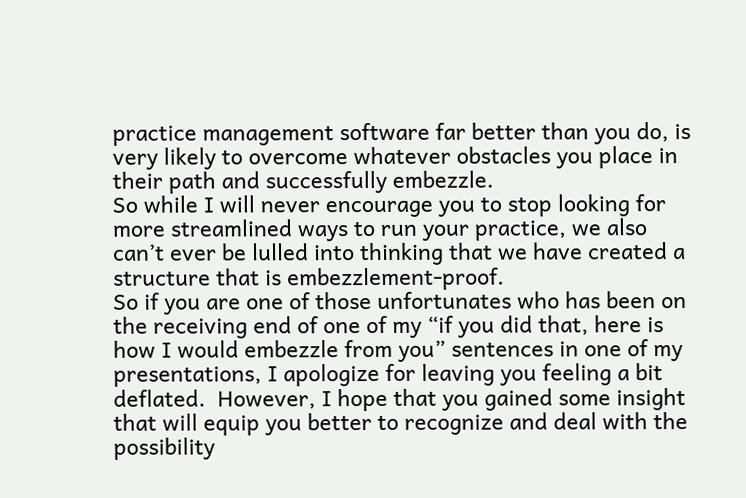practice management software far better than you do, is very likely to overcome whatever obstacles you place in their path and successfully embezzle.
So while I will never encourage you to stop looking for more streamlined ways to run your practice, we also can’t ever be lulled into thinking that we have created a structure that is embezzlement-proof.
So if you are one of those unfortunates who has been on the receiving end of one of my “if you did that, here is how I would embezzle from you” sentences in one of my presentations, I apologize for leaving you feeling a bit deflated.  However, I hope that you gained some insight that will equip you better to recognize and deal with the possibility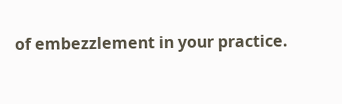of embezzlement in your practice.